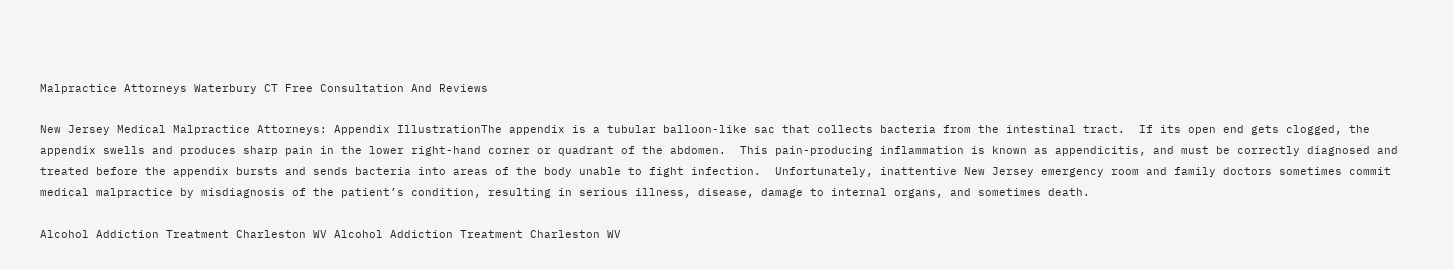Malpractice Attorneys Waterbury CT Free Consultation And Reviews

New Jersey Medical Malpractice Attorneys: Appendix IllustrationThe appendix is a tubular balloon-like sac that collects bacteria from the intestinal tract.  If its open end gets clogged, the appendix swells and produces sharp pain in the lower right-hand corner or quadrant of the abdomen.  This pain-producing inflammation is known as appendicitis, and must be correctly diagnosed and treated before the appendix bursts and sends bacteria into areas of the body unable to fight infection.  Unfortunately, inattentive New Jersey emergency room and family doctors sometimes commit medical malpractice by misdiagnosis of the patient’s condition, resulting in serious illness, disease, damage to internal organs, and sometimes death.

Alcohol Addiction Treatment Charleston WV Alcohol Addiction Treatment Charleston WV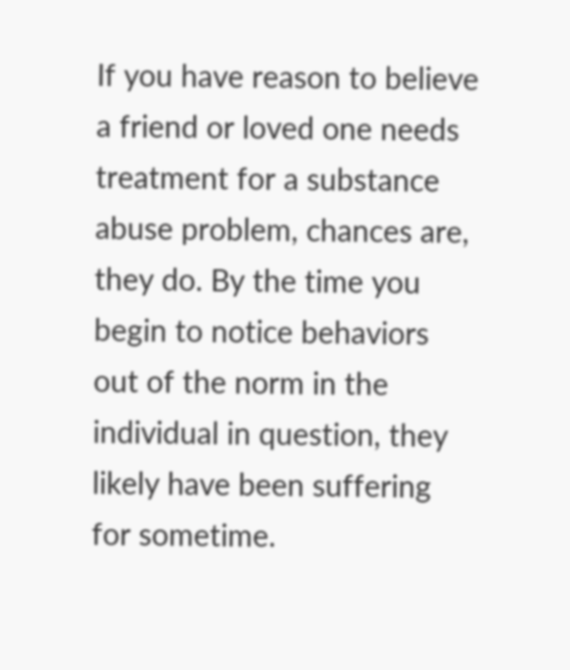If you have reason to believe a friend or loved one needs treatment for a substance abuse problem, chances are, they do. By the time you begin to notice behaviors out of the norm in the individual in question, they likely have been suffering for sometime.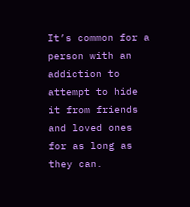It’s common for a person with an addiction to attempt to hide it from friends and loved ones for as long as they can.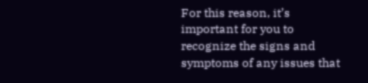For this reason, it’s important for you to recognize the signs and symptoms of any issues that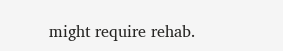might require rehab.